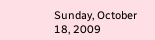Sunday, October 18, 2009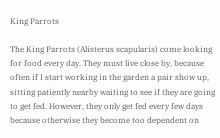King Parrots

The King Parrots (Alisterus scapularis) come looking for food every day. They must live close by, because often if I start working in the garden a pair show up, sitting patiently nearby waiting to see if they are going to get fed. However, they only get fed every few days because otherwise they become too dependent on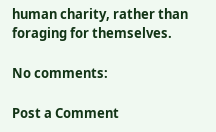human charity, rather than foraging for themselves.

No comments:

Post a Comment